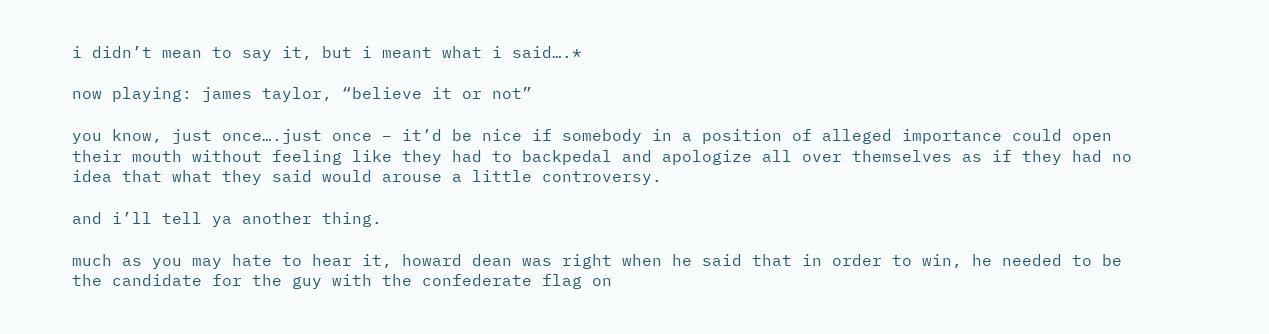i didn’t mean to say it, but i meant what i said….*

now playing: james taylor, “believe it or not”

you know, just once….just once – it’d be nice if somebody in a position of alleged importance could open their mouth without feeling like they had to backpedal and apologize all over themselves as if they had no idea that what they said would arouse a little controversy.

and i’ll tell ya another thing.

much as you may hate to hear it, howard dean was right when he said that in order to win, he needed to be the candidate for the guy with the confederate flag on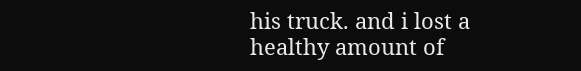his truck. and i lost a healthy amount of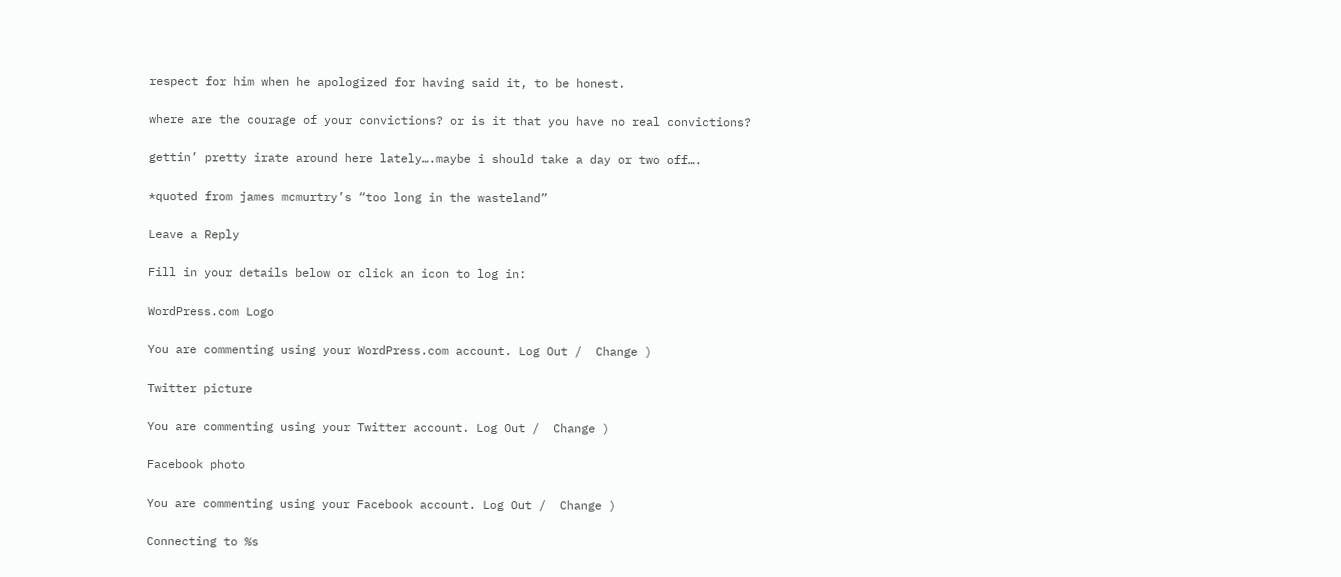respect for him when he apologized for having said it, to be honest.

where are the courage of your convictions? or is it that you have no real convictions?

gettin’ pretty irate around here lately….maybe i should take a day or two off….

*quoted from james mcmurtry’s “too long in the wasteland”

Leave a Reply

Fill in your details below or click an icon to log in:

WordPress.com Logo

You are commenting using your WordPress.com account. Log Out /  Change )

Twitter picture

You are commenting using your Twitter account. Log Out /  Change )

Facebook photo

You are commenting using your Facebook account. Log Out /  Change )

Connecting to %s